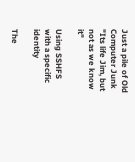Just a pile of Old Computer Junk "Its life Jim, but not as we know it"

Using SSHFS with a specific identity

The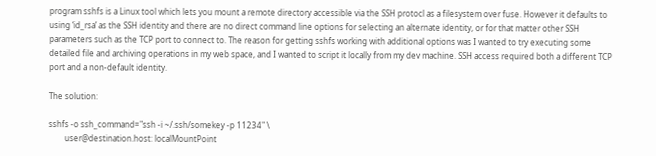program sshfs is a Linux tool which lets you mount a remote directory accessible via the SSH protocl as a filesystem over fuse. However it defaults to using ‘id_rsa’ as the SSH identity and there are no direct command line options for selecting an alternate identity, or for that matter other SSH parameters such as the TCP port to connect to. The reason for getting sshfs working with additional options was I wanted to try executing some detailed file and archiving operations in my web space, and I wanted to script it locally from my dev machine. SSH access required both a different TCP port and a non-default identity.

The solution:

sshfs -o ssh_command="ssh -i ~/.ssh/somekey -p 11234" \
        user@destination.host: localMountPoint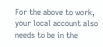For the above to work, your local account also needs to be in the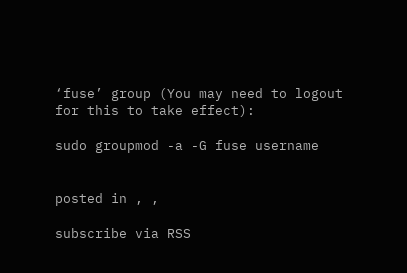‘fuse’ group (You may need to logout for this to take effect):

sudo groupmod -a -G fuse username


posted in , ,

subscribe via RSS